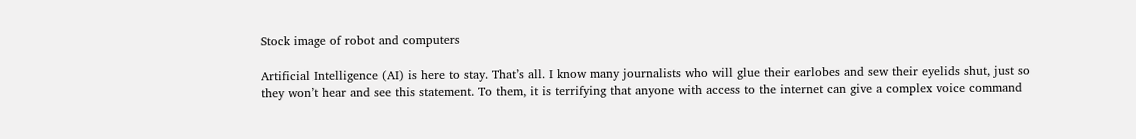Stock image of robot and computers

Artificial Intelligence (AI) is here to stay. That’s all. I know many journalists who will glue their earlobes and sew their eyelids shut, just so they won’t hear and see this statement. To them, it is terrifying that anyone with access to the internet can give a complex voice command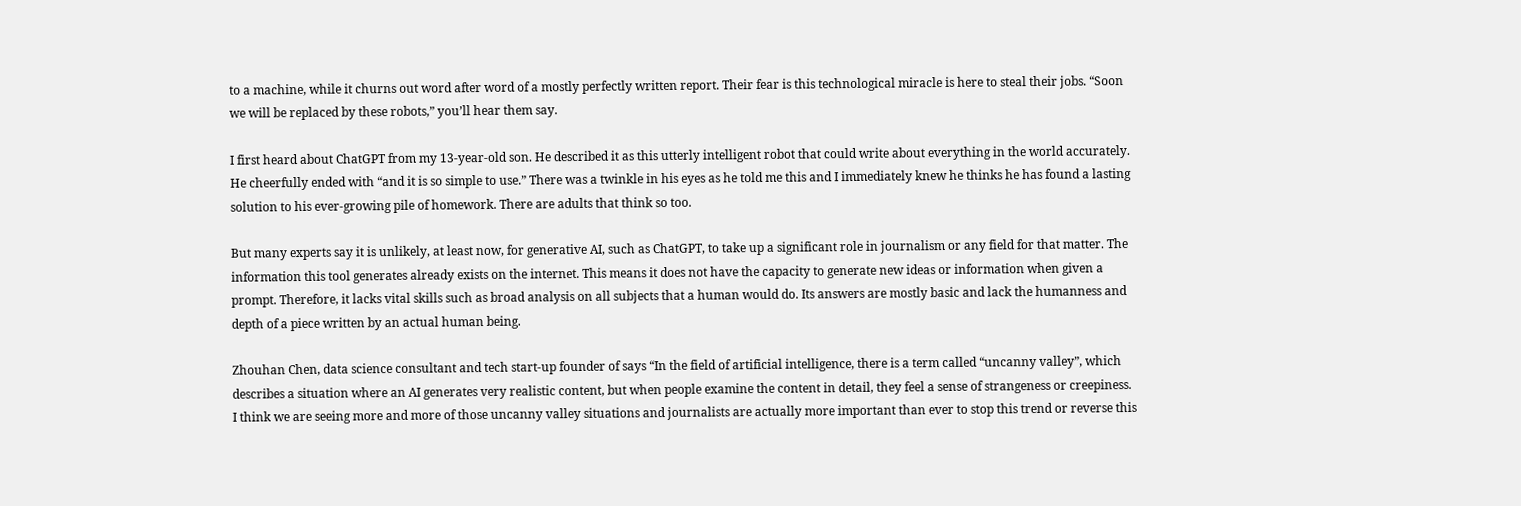to a machine, while it churns out word after word of a mostly perfectly written report. Their fear is this technological miracle is here to steal their jobs. “Soon we will be replaced by these robots,” you’ll hear them say.

I first heard about ChatGPT from my 13-year-old son. He described it as this utterly intelligent robot that could write about everything in the world accurately. He cheerfully ended with “and it is so simple to use.” There was a twinkle in his eyes as he told me this and I immediately knew he thinks he has found a lasting solution to his ever-growing pile of homework. There are adults that think so too.

But many experts say it is unlikely, at least now, for generative AI, such as ChatGPT, to take up a significant role in journalism or any field for that matter. The information this tool generates already exists on the internet. This means it does not have the capacity to generate new ideas or information when given a prompt. Therefore, it lacks vital skills such as broad analysis on all subjects that a human would do. Its answers are mostly basic and lack the humanness and depth of a piece written by an actual human being.

Zhouhan Chen, data science consultant and tech start-up founder of says “In the field of artificial intelligence, there is a term called “uncanny valley”, which describes a situation where an AI generates very realistic content, but when people examine the content in detail, they feel a sense of strangeness or creepiness. I think we are seeing more and more of those uncanny valley situations and journalists are actually more important than ever to stop this trend or reverse this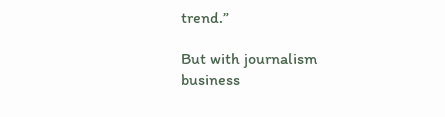trend.”

But with journalism business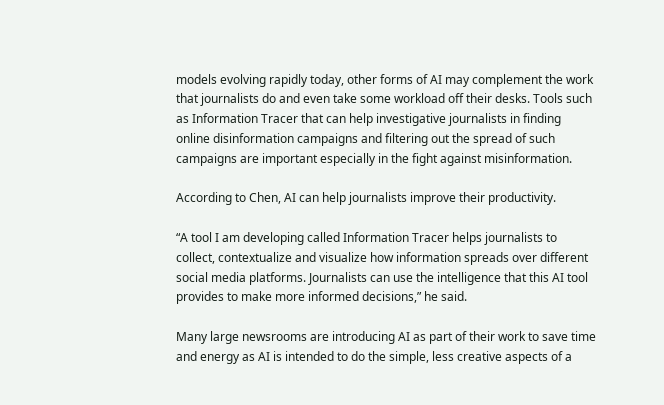models evolving rapidly today, other forms of AI may complement the work that journalists do and even take some workload off their desks. Tools such as Information Tracer that can help investigative journalists in finding online disinformation campaigns and filtering out the spread of such campaigns are important especially in the fight against misinformation.

According to Chen, AI can help journalists improve their productivity.

“A tool I am developing called Information Tracer helps journalists to collect, contextualize and visualize how information spreads over different social media platforms. Journalists can use the intelligence that this AI tool provides to make more informed decisions,” he said.

Many large newsrooms are introducing AI as part of their work to save time and energy as AI is intended to do the simple, less creative aspects of a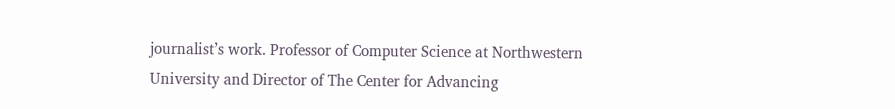journalist’s work. Professor of Computer Science at Northwestern University and Director of The Center for Advancing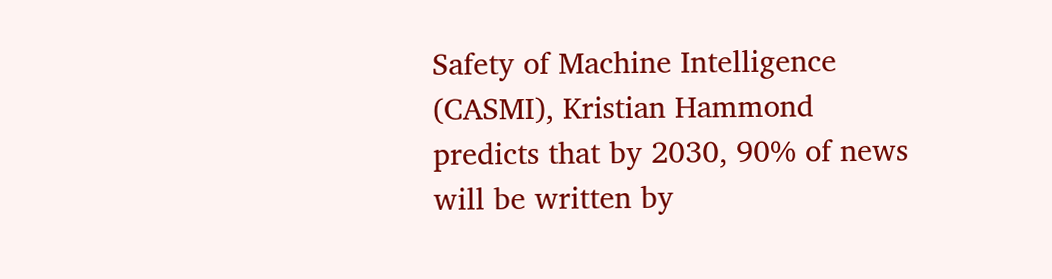Safety of Machine Intelligence (CASMI), Kristian Hammond predicts that by 2030, 90% of news will be written by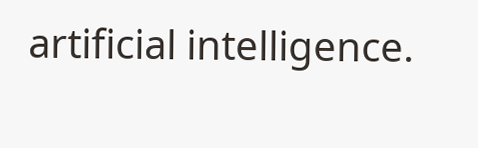artificial intelligence.